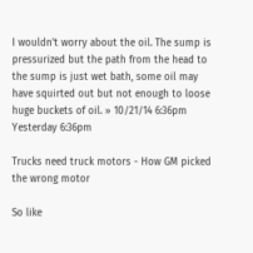I wouldn't worry about the oil. The sump is pressurized but the path from the head to the sump is just wet bath, some oil may have squirted out but not enough to loose huge buckets of oil. » 10/21/14 6:36pm Yesterday 6:36pm

Trucks need truck motors - How GM picked the wrong motor

So like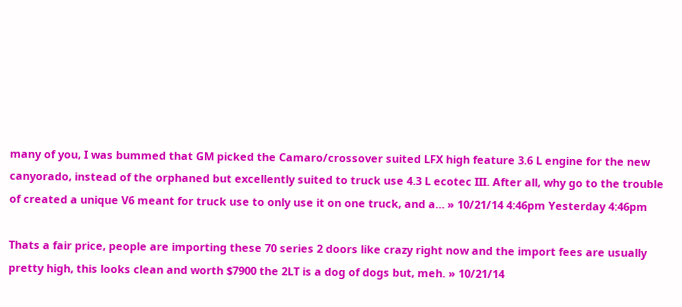many of you, I was bummed that GM picked the Camaro/crossover suited LFX high feature 3.6 L engine for the new canyorado, instead of the orphaned but excellently suited to truck use 4.3 L ecotec III. After all, why go to the trouble of created a unique V6 meant for truck use to only use it on one truck, and a… » 10/21/14 4:46pm Yesterday 4:46pm

Thats a fair price, people are importing these 70 series 2 doors like crazy right now and the import fees are usually pretty high, this looks clean and worth $7900 the 2LT is a dog of dogs but, meh. » 10/21/14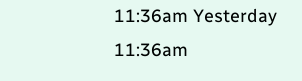11:36am Yesterday 11:36am